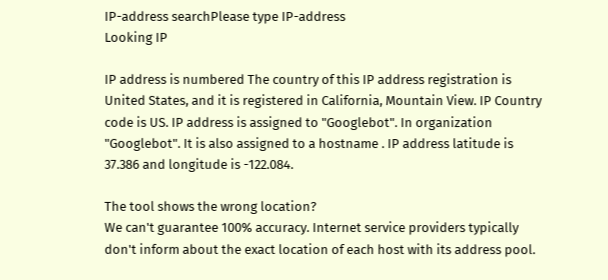IP-address searchPlease type IP-address
Looking IP

IP address is numbered The country of this IP address registration is United States, and it is registered in California, Mountain View. IP Country code is US. IP address is assigned to "Googlebot". In organization "Googlebot". It is also assigned to a hostname . IP address latitude is 37.386 and longitude is -122.084.

The tool shows the wrong location?
We can't guarantee 100% accuracy. Internet service providers typically don't inform about the exact location of each host with its address pool.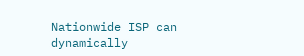Nationwide ISP can dynamically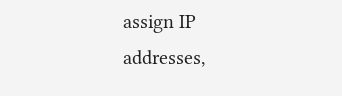assign IP addresses,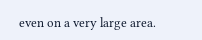even on a very large area.